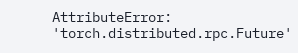AttributeError: 'torch.distributed.rpc.Future'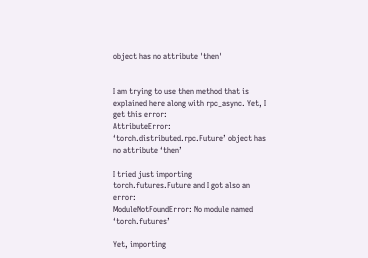object has no attribute 'then'


I am trying to use then method that is explained here along with rpc_async. Yet, I get this error:
AttributeError: ‘torch.distributed.rpc.Future’ object has no attribute ‘then’

I tried just importing torch.futures.Future and I got also an error:
ModuleNotFoundError: No module named ‘torch.futures’

Yet, importing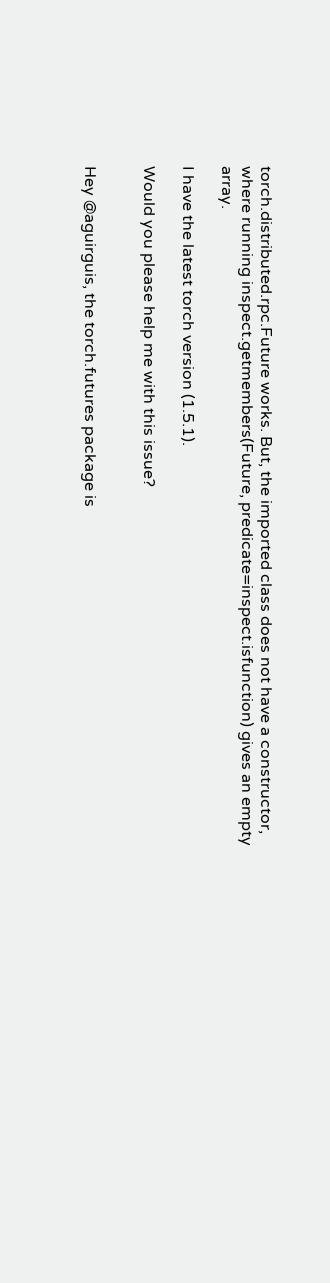torch.distributed.rpc.Future works. But, the imported class does not have a constructor, where running inspect.getmembers(Future, predicate=inspect.isfunction) gives an empty array.

I have the latest torch version (1.5.1).

Would you please help me with this issue?


Hey @aguirguis, the torch.futures package is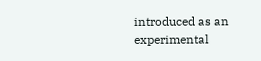introduced as an experimental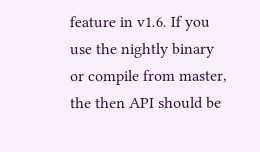feature in v1.6. If you use the nightly binary or compile from master, the then API should be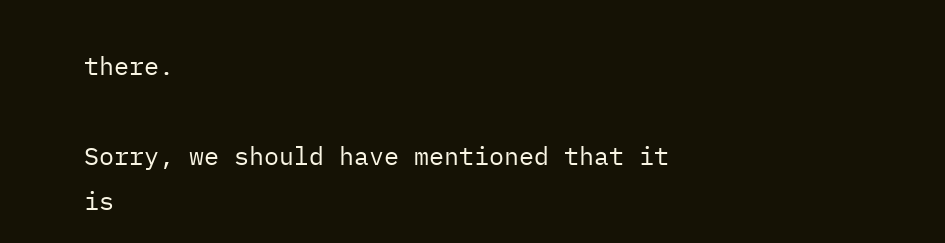there.

Sorry, we should have mentioned that it is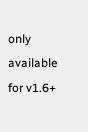only available for v1.6+